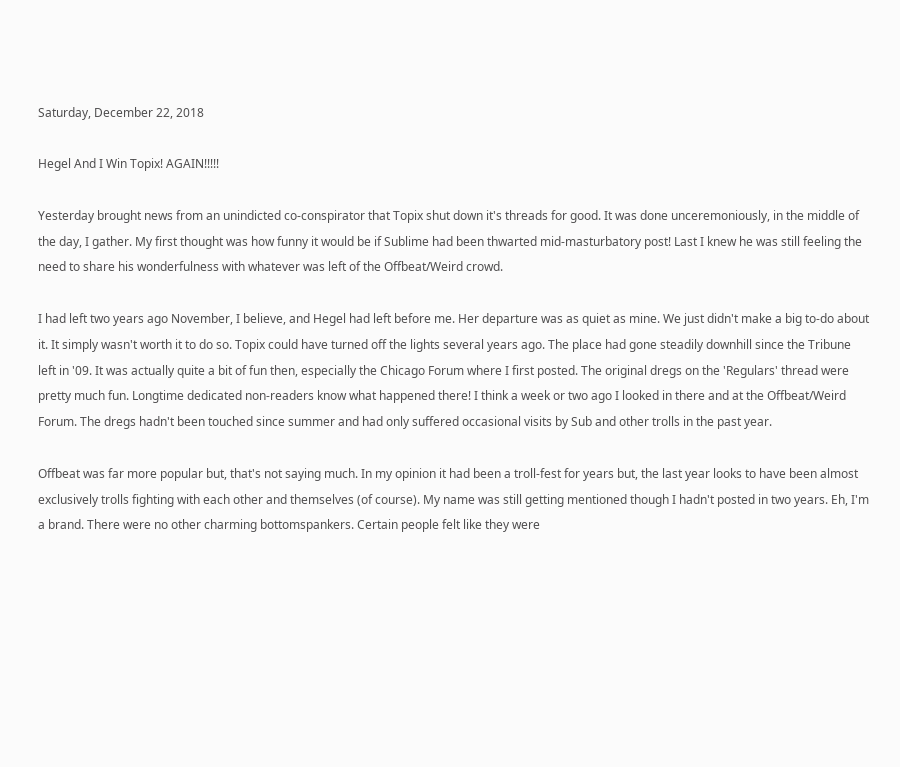Saturday, December 22, 2018

Hegel And I Win Topix! AGAIN!!!!!

Yesterday brought news from an unindicted co-conspirator that Topix shut down it's threads for good. It was done unceremoniously, in the middle of the day, I gather. My first thought was how funny it would be if Sublime had been thwarted mid-masturbatory post! Last I knew he was still feeling the need to share his wonderfulness with whatever was left of the Offbeat/Weird crowd.

I had left two years ago November, I believe, and Hegel had left before me. Her departure was as quiet as mine. We just didn't make a big to-do about it. It simply wasn't worth it to do so. Topix could have turned off the lights several years ago. The place had gone steadily downhill since the Tribune left in '09. It was actually quite a bit of fun then, especially the Chicago Forum where I first posted. The original dregs on the 'Regulars' thread were pretty much fun. Longtime dedicated non-readers know what happened there! I think a week or two ago I looked in there and at the Offbeat/Weird Forum. The dregs hadn't been touched since summer and had only suffered occasional visits by Sub and other trolls in the past year.

Offbeat was far more popular but, that's not saying much. In my opinion it had been a troll-fest for years but, the last year looks to have been almost exclusively trolls fighting with each other and themselves (of course). My name was still getting mentioned though I hadn't posted in two years. Eh, I'm a brand. There were no other charming bottomspankers. Certain people felt like they were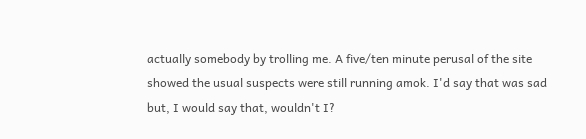actually somebody by trolling me. A five/ten minute perusal of the site showed the usual suspects were still running amok. I'd say that was sad but, I would say that, wouldn't I?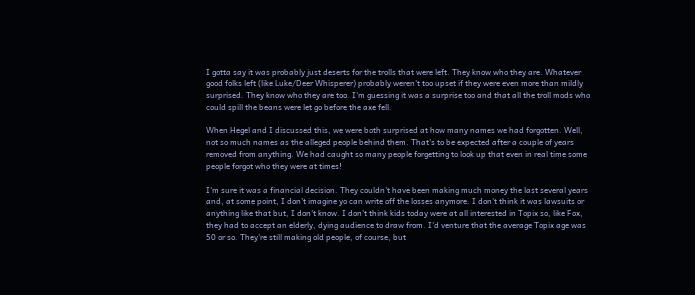I gotta say it was probably just deserts for the trolls that were left. They know who they are. Whatever good folks left (like Luke/Deer Whisperer) probably weren't too upset if they were even more than mildly surprised. They know who they are too. I'm guessing it was a surprise too and that all the troll mods who could spill the beans were let go before the axe fell.

When Hegel and I discussed this, we were both surprised at how many names we had forgotten. Well, not so much names as the alleged people behind them. That's to be expected after a couple of years removed from anything. We had caught so many people forgetting to look up that even in real time some people forgot who they were at times!

I'm sure it was a financial decision. They couldn't have been making much money the last several years and, at some point, I don't imagine yo can write off the losses anymore. I don't think it was lawsuits or anything like that but, I don't know. I don't think kids today were at all interested in Topix so, like Fox, they had to accept an elderly, dying audience to draw from. I'd venture that the average Topix age was 50 or so. They're still making old people, of course, but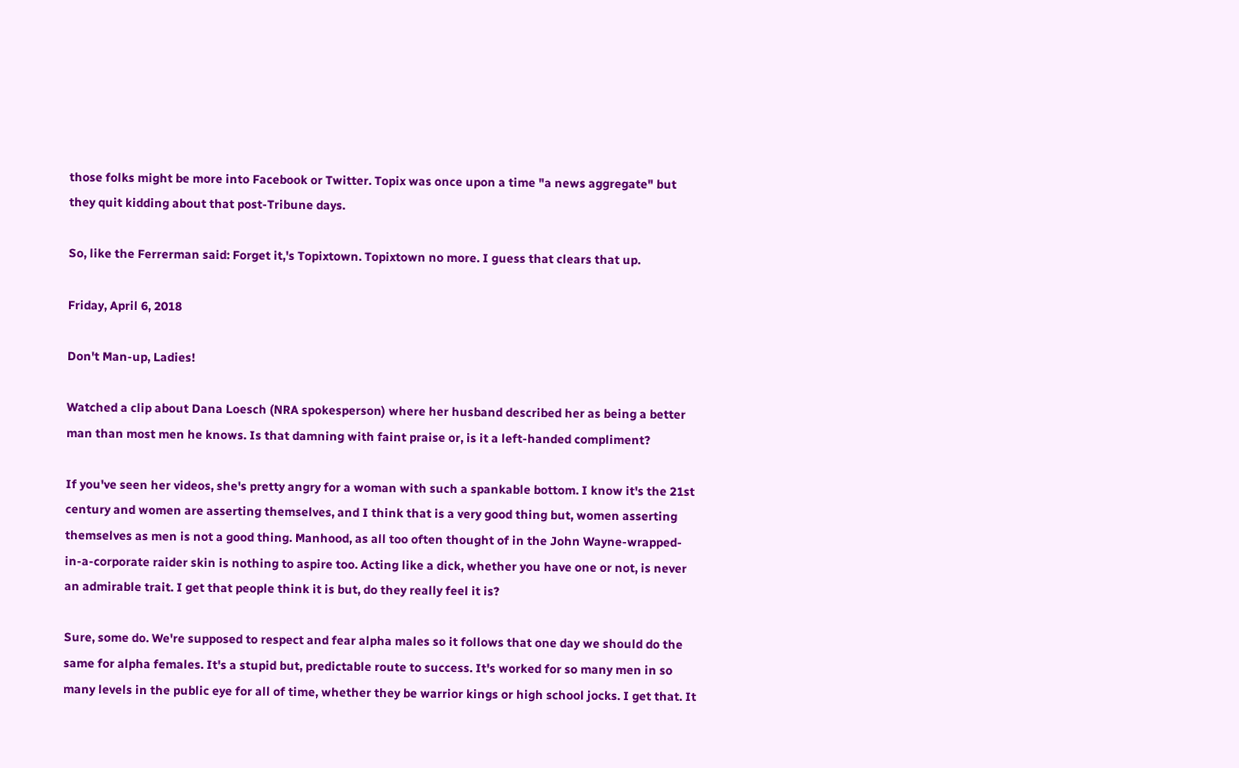those folks might be more into Facebook or Twitter. Topix was once upon a time "a news aggregate" but they quit kidding about that post-Tribune days.

So, like the Ferrerman said: Forget it,'s Topixtown. Topixtown no more. I guess that clears that up.

Friday, April 6, 2018

Don't Man-up, Ladies!

Watched a clip about Dana Loesch (NRA spokesperson) where her husband described her as being a better man than most men he knows. Is that damning with faint praise or, is it a left-handed compliment?

If you've seen her videos, she's pretty angry for a woman with such a spankable bottom. I know it's the 21st century and women are asserting themselves, and I think that is a very good thing but, women asserting themselves as men is not a good thing. Manhood, as all too often thought of in the John Wayne-wrapped-in-a-corporate raider skin is nothing to aspire too. Acting like a dick, whether you have one or not, is never an admirable trait. I get that people think it is but, do they really feel it is?

Sure, some do. We're supposed to respect and fear alpha males so it follows that one day we should do the same for alpha females. It's a stupid but, predictable route to success. It's worked for so many men in so many levels in the public eye for all of time, whether they be warrior kings or high school jocks. I get that. It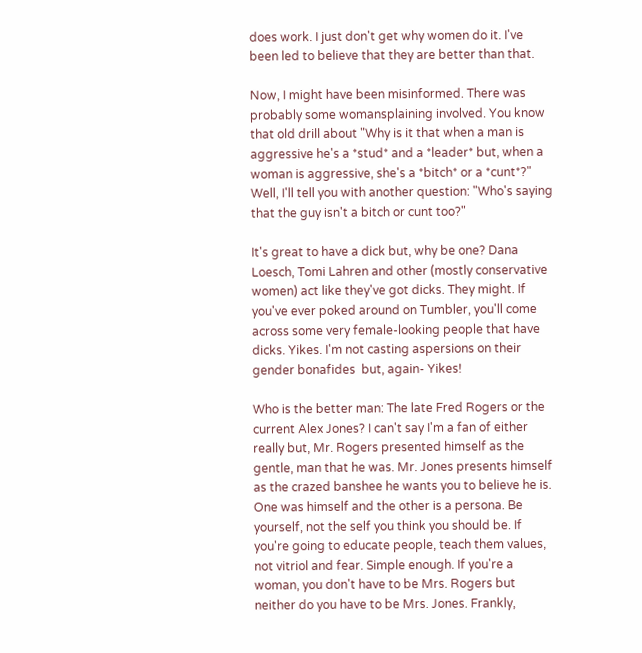does work. I just don't get why women do it. I've been led to believe that they are better than that.

Now, I might have been misinformed. There was probably some womansplaining involved. You know that old drill about "Why is it that when a man is aggressive he's a *stud* and a *leader* but, when a woman is aggressive, she's a *bitch* or a *cunt*?" Well, I'll tell you with another question: "Who's saying that the guy isn't a bitch or cunt too?"

It's great to have a dick but, why be one? Dana Loesch, Tomi Lahren and other (mostly conservative women) act like they've got dicks. They might. If you've ever poked around on Tumbler, you'll come across some very female-looking people that have dicks. Yikes. I'm not casting aspersions on their gender bonafides  but, again- Yikes!

Who is the better man: The late Fred Rogers or the current Alex Jones? I can't say I'm a fan of either really but, Mr. Rogers presented himself as the gentle, man that he was. Mr. Jones presents himself as the crazed banshee he wants you to believe he is. One was himself and the other is a persona. Be yourself, not the self you think you should be. If you're going to educate people, teach them values, not vitriol and fear. Simple enough. If you're a woman, you don't have to be Mrs. Rogers but neither do you have to be Mrs. Jones. Frankly,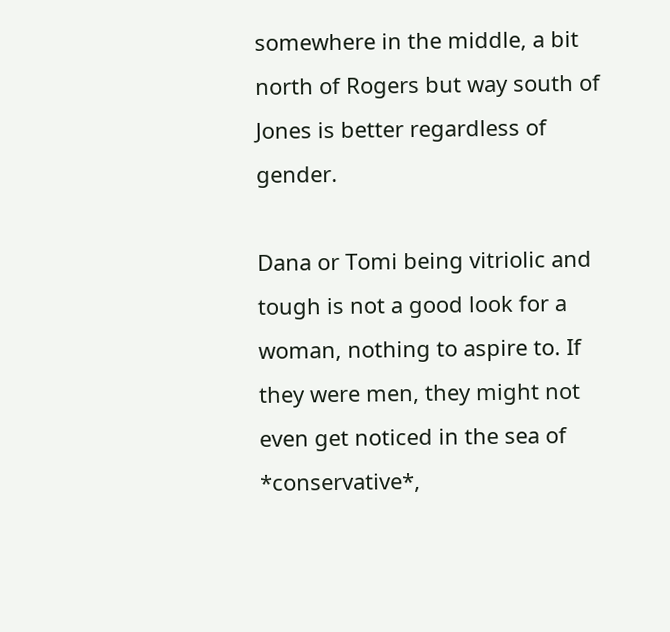somewhere in the middle, a bit north of Rogers but way south of Jones is better regardless of gender.

Dana or Tomi being vitriolic and tough is not a good look for a woman, nothing to aspire to. If they were men, they might not even get noticed in the sea of *conservative*,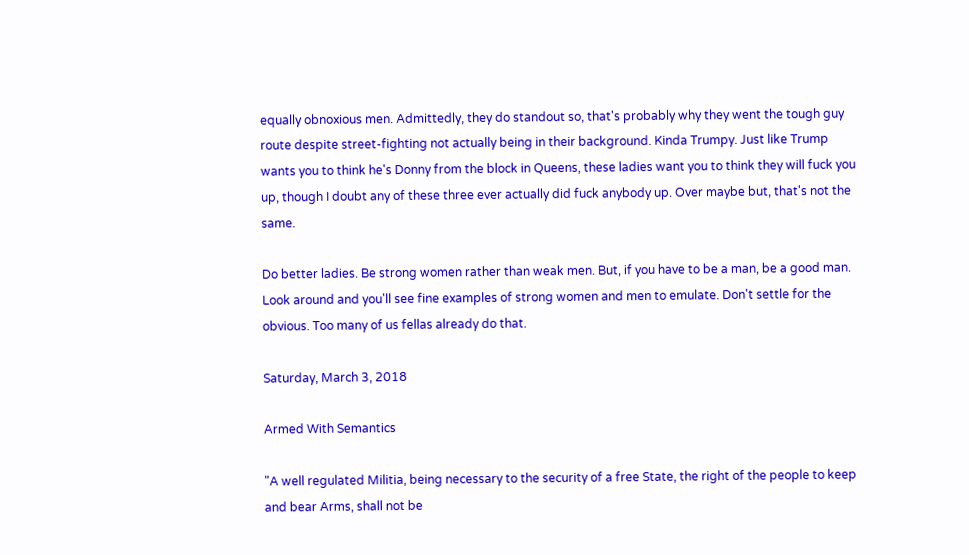equally obnoxious men. Admittedly, they do standout so, that's probably why they went the tough guy route despite street-fighting not actually being in their background. Kinda Trumpy. Just like Trump wants you to think he's Donny from the block in Queens, these ladies want you to think they will fuck you up, though I doubt any of these three ever actually did fuck anybody up. Over maybe but, that's not the same.

Do better ladies. Be strong women rather than weak men. But, if you have to be a man, be a good man. Look around and you'll see fine examples of strong women and men to emulate. Don't settle for the obvious. Too many of us fellas already do that.

Saturday, March 3, 2018

Armed With Semantics

"A well regulated Militia, being necessary to the security of a free State, the right of the people to keep and bear Arms, shall not be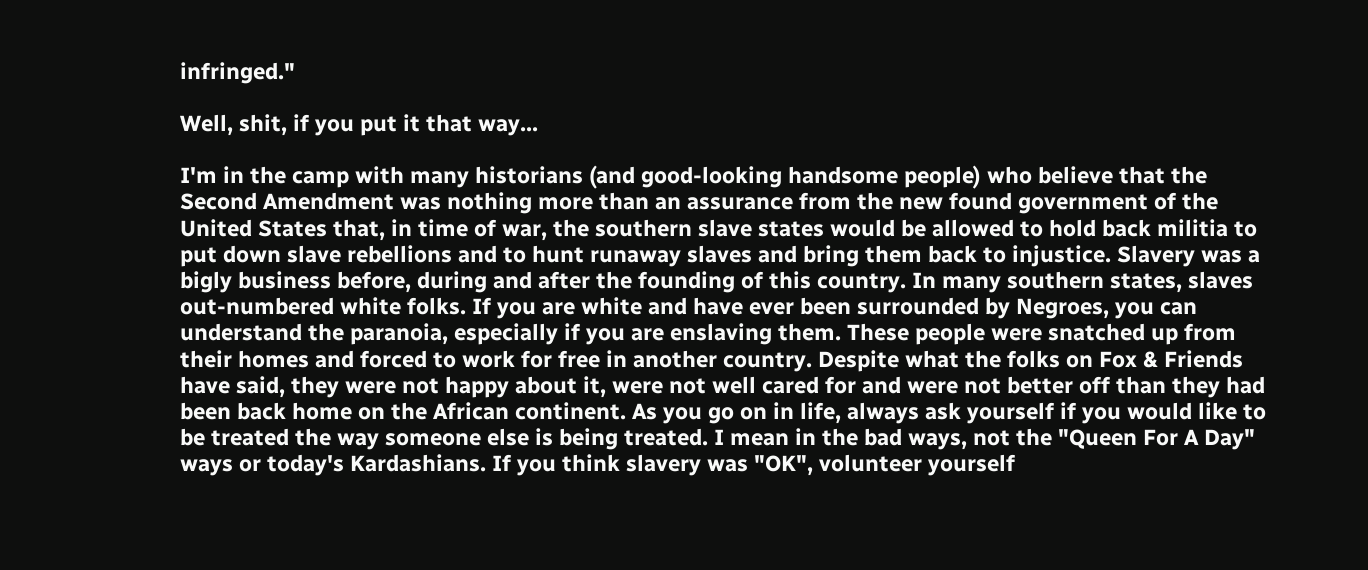infringed."

Well, shit, if you put it that way...

I'm in the camp with many historians (and good-looking handsome people) who believe that the Second Amendment was nothing more than an assurance from the new found government of the United States that, in time of war, the southern slave states would be allowed to hold back militia to put down slave rebellions and to hunt runaway slaves and bring them back to injustice. Slavery was a bigly business before, during and after the founding of this country. In many southern states, slaves out-numbered white folks. If you are white and have ever been surrounded by Negroes, you can understand the paranoia, especially if you are enslaving them. These people were snatched up from their homes and forced to work for free in another country. Despite what the folks on Fox & Friends have said, they were not happy about it, were not well cared for and were not better off than they had been back home on the African continent. As you go on in life, always ask yourself if you would like to be treated the way someone else is being treated. I mean in the bad ways, not the "Queen For A Day" ways or today's Kardashians. If you think slavery was "OK", volunteer yourself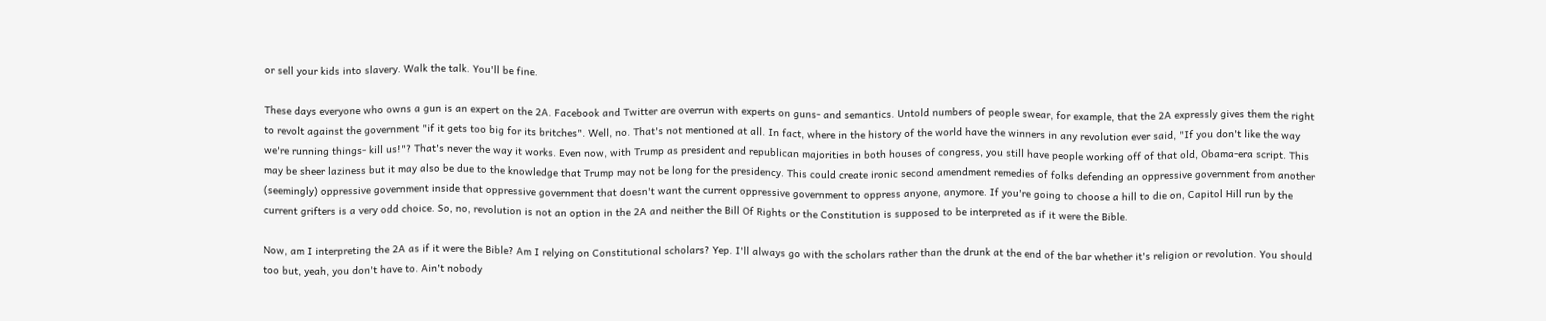or sell your kids into slavery. Walk the talk. You'll be fine.

These days everyone who owns a gun is an expert on the 2A. Facebook and Twitter are overrun with experts on guns- and semantics. Untold numbers of people swear, for example, that the 2A expressly gives them the right to revolt against the government "if it gets too big for its britches". Well, no. That's not mentioned at all. In fact, where in the history of the world have the winners in any revolution ever said, "If you don't like the way we're running things- kill us!"? That's never the way it works. Even now, with Trump as president and republican majorities in both houses of congress, you still have people working off of that old, Obama-era script. This may be sheer laziness but it may also be due to the knowledge that Trump may not be long for the presidency. This could create ironic second amendment remedies of folks defending an oppressive government from another (seemingly) oppressive government inside that oppressive government that doesn't want the current oppressive government to oppress anyone, anymore. If you're going to choose a hill to die on, Capitol Hill run by the current grifters is a very odd choice. So, no, revolution is not an option in the 2A and neither the Bill Of Rights or the Constitution is supposed to be interpreted as if it were the Bible.

Now, am I interpreting the 2A as if it were the Bible? Am I relying on Constitutional scholars? Yep. I'll always go with the scholars rather than the drunk at the end of the bar whether it's religion or revolution. You should too but, yeah, you don't have to. Ain't nobody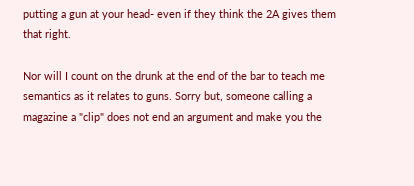putting a gun at your head- even if they think the 2A gives them that right.

Nor will I count on the drunk at the end of the bar to teach me semantics as it relates to guns. Sorry but, someone calling a magazine a "clip" does not end an argument and make you the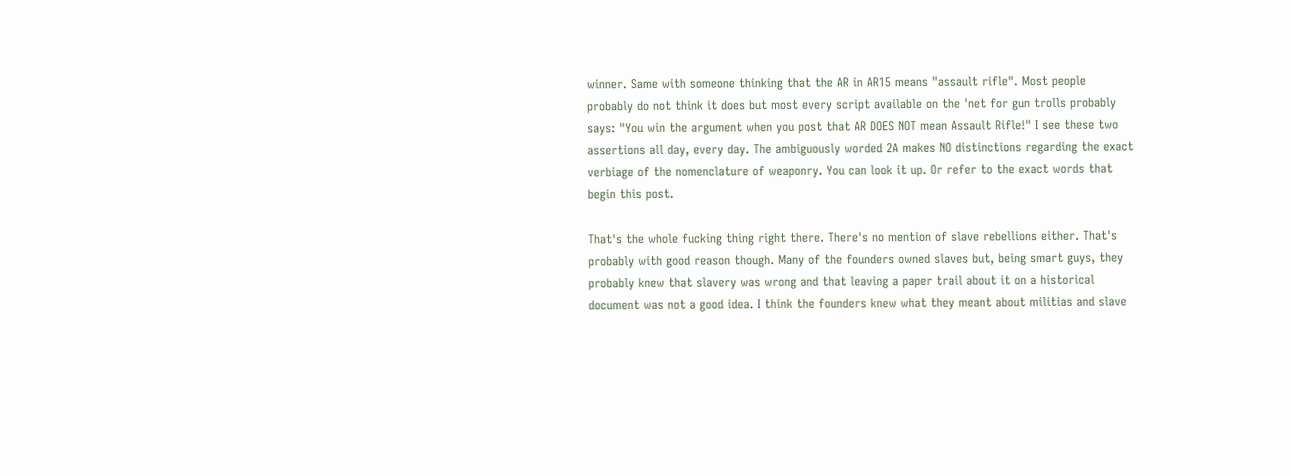winner. Same with someone thinking that the AR in AR15 means "assault rifle". Most people probably do not think it does but most every script available on the 'net for gun trolls probably says: "You win the argument when you post that AR DOES NOT mean Assault Rifle!" I see these two assertions all day, every day. The ambiguously worded 2A makes NO distinctions regarding the exact verbiage of the nomenclature of weaponry. You can look it up. Or refer to the exact words that begin this post.

That's the whole fucking thing right there. There's no mention of slave rebellions either. That's probably with good reason though. Many of the founders owned slaves but, being smart guys, they probably knew that slavery was wrong and that leaving a paper trail about it on a historical document was not a good idea. I think the founders knew what they meant about militias and slave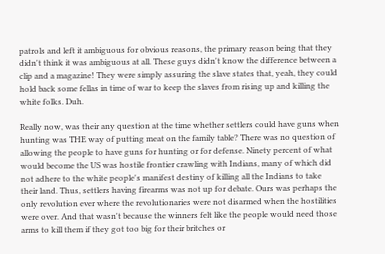patrols and left it ambiguous for obvious reasons, the primary reason being that they didn't think it was ambiguous at all. These guys didn't know the difference between a clip and a magazine! They were simply assuring the slave states that, yeah, they could hold back some fellas in time of war to keep the slaves from rising up and killing the white folks. Duh.

Really now, was their any question at the time whether settlers could have guns when hunting was THE way of putting meat on the family table? There was no question of allowing the people to have guns for hunting or for defense. Ninety percent of what would become the US was hostile frontier crawling with Indians, many of which did not adhere to the white people's manifest destiny of killing all the Indians to take their land. Thus, settlers having firearms was not up for debate. Ours was perhaps the only revolution ever where the revolutionaries were not disarmed when the hostilities were over. And that wasn't because the winners felt like the people would need those arms to kill them if they got too big for their britches or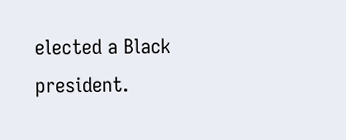elected a Black president.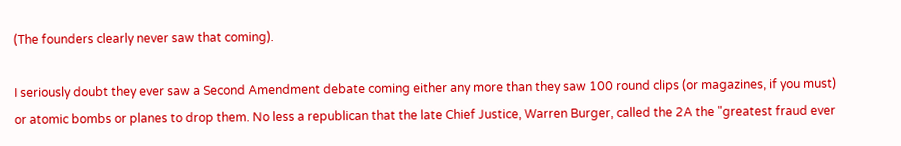(The founders clearly never saw that coming).

I seriously doubt they ever saw a Second Amendment debate coming either any more than they saw 100 round clips (or magazines, if you must) or atomic bombs or planes to drop them. No less a republican that the late Chief Justice, Warren Burger, called the 2A the "greatest fraud ever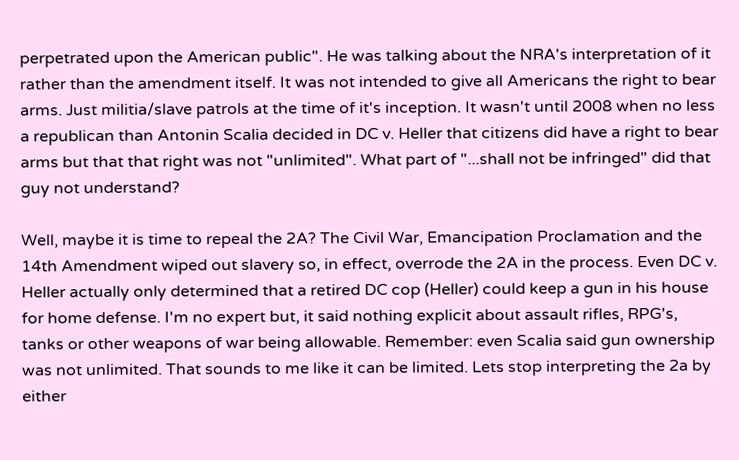perpetrated upon the American public". He was talking about the NRA's interpretation of it rather than the amendment itself. It was not intended to give all Americans the right to bear arms. Just militia/slave patrols at the time of it's inception. It wasn't until 2008 when no less a republican than Antonin Scalia decided in DC v. Heller that citizens did have a right to bear arms but that that right was not "unlimited". What part of "...shall not be infringed" did that guy not understand?

Well, maybe it is time to repeal the 2A? The Civil War, Emancipation Proclamation and the 14th Amendment wiped out slavery so, in effect, overrode the 2A in the process. Even DC v. Heller actually only determined that a retired DC cop (Heller) could keep a gun in his house for home defense. I'm no expert but, it said nothing explicit about assault rifles, RPG's, tanks or other weapons of war being allowable. Remember: even Scalia said gun ownership was not unlimited. That sounds to me like it can be limited. Lets stop interpreting the 2a by either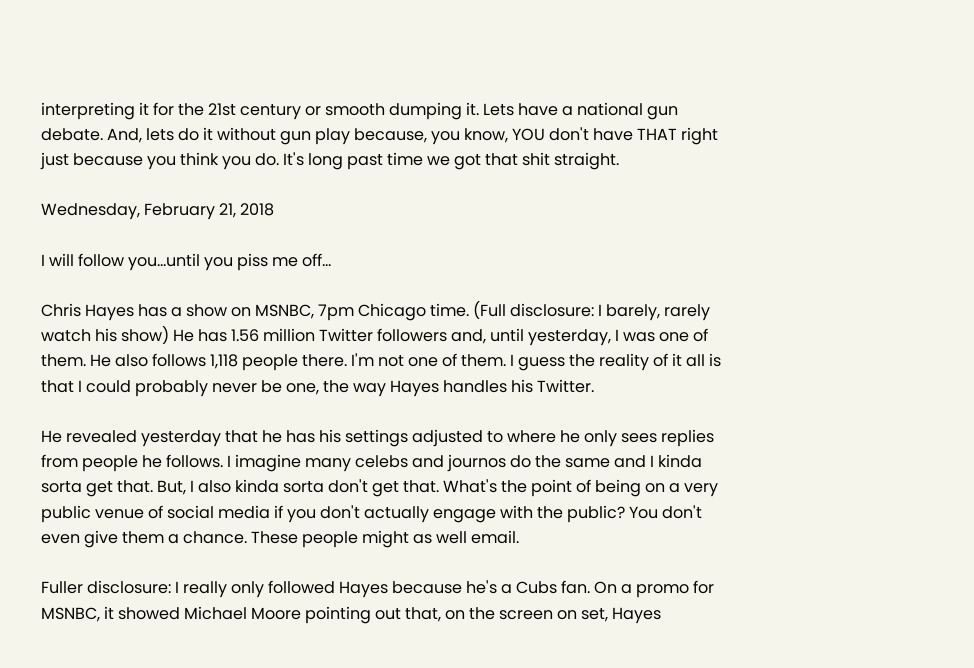interpreting it for the 21st century or smooth dumping it. Lets have a national gun debate. And, lets do it without gun play because, you know, YOU don't have THAT right just because you think you do. It's long past time we got that shit straight.

Wednesday, February 21, 2018

I will follow you...until you piss me off...

Chris Hayes has a show on MSNBC, 7pm Chicago time. (Full disclosure: I barely, rarely watch his show) He has 1.56 million Twitter followers and, until yesterday, I was one of them. He also follows 1,118 people there. I'm not one of them. I guess the reality of it all is that I could probably never be one, the way Hayes handles his Twitter.

He revealed yesterday that he has his settings adjusted to where he only sees replies from people he follows. I imagine many celebs and journos do the same and I kinda sorta get that. But, I also kinda sorta don't get that. What's the point of being on a very public venue of social media if you don't actually engage with the public? You don't even give them a chance. These people might as well email.

Fuller disclosure: I really only followed Hayes because he's a Cubs fan. On a promo for MSNBC, it showed Michael Moore pointing out that, on the screen on set, Hayes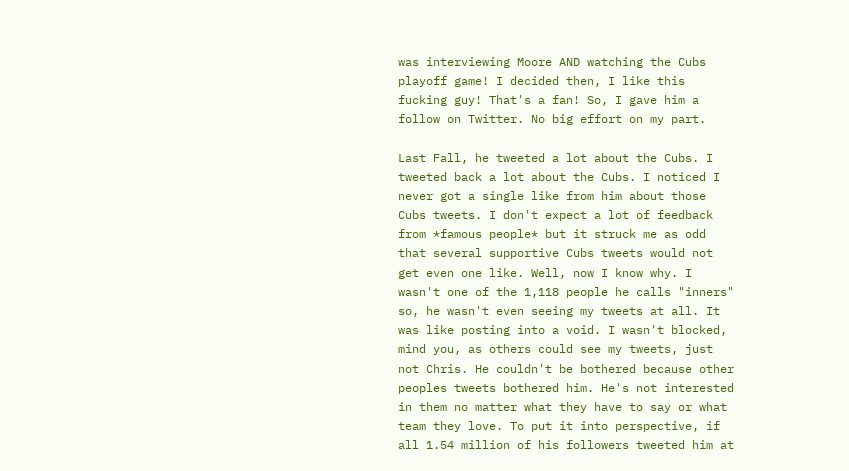was interviewing Moore AND watching the Cubs playoff game! I decided then, I like this fucking guy! That's a fan! So, I gave him a follow on Twitter. No big effort on my part.

Last Fall, he tweeted a lot about the Cubs. I tweeted back a lot about the Cubs. I noticed I never got a single like from him about those Cubs tweets. I don't expect a lot of feedback from *famous people* but it struck me as odd that several supportive Cubs tweets would not get even one like. Well, now I know why. I wasn't one of the 1,118 people he calls "inners" so, he wasn't even seeing my tweets at all. It was like posting into a void. I wasn't blocked, mind you, as others could see my tweets, just not Chris. He couldn't be bothered because other peoples tweets bothered him. He's not interested in them no matter what they have to say or what team they love. To put it into perspective, if all 1.54 million of his followers tweeted him at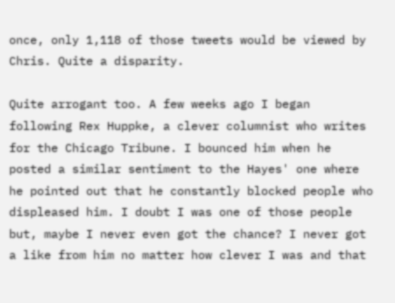once, only 1,118 of those tweets would be viewed by Chris. Quite a disparity.

Quite arrogant too. A few weeks ago I began following Rex Huppke, a clever columnist who writes for the Chicago Tribune. I bounced him when he posted a similar sentiment to the Hayes' one where he pointed out that he constantly blocked people who displeased him. I doubt I was one of those people but, maybe I never even got the chance? I never got a like from him no matter how clever I was and that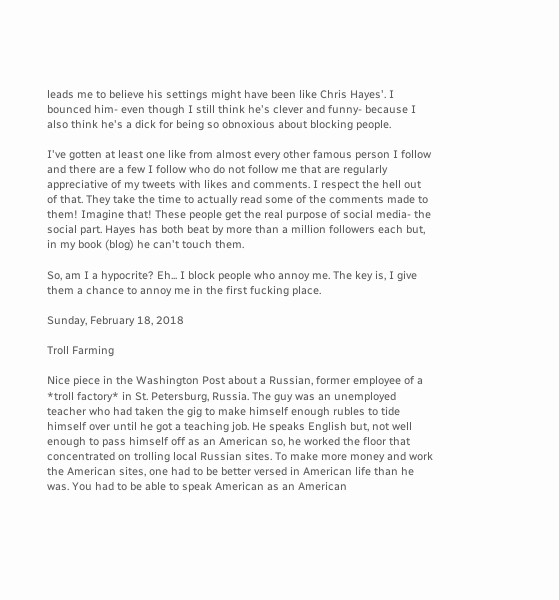leads me to believe his settings might have been like Chris Hayes'. I bounced him- even though I still think he's clever and funny- because I also think he's a dick for being so obnoxious about blocking people.

I've gotten at least one like from almost every other famous person I follow and there are a few I follow who do not follow me that are regularly appreciative of my tweets with likes and comments. I respect the hell out of that. They take the time to actually read some of the comments made to them! Imagine that! These people get the real purpose of social media- the social part. Hayes has both beat by more than a million followers each but, in my book (blog) he can't touch them.

So, am I a hypocrite? Eh... I block people who annoy me. The key is, I give them a chance to annoy me in the first fucking place.

Sunday, February 18, 2018

Troll Farming

Nice piece in the Washington Post about a Russian, former employee of a *troll factory* in St. Petersburg, Russia. The guy was an unemployed teacher who had taken the gig to make himself enough rubles to tide himself over until he got a teaching job. He speaks English but, not well enough to pass himself off as an American so, he worked the floor that concentrated on trolling local Russian sites. To make more money and work the American sites, one had to be better versed in American life than he was. You had to be able to speak American as an American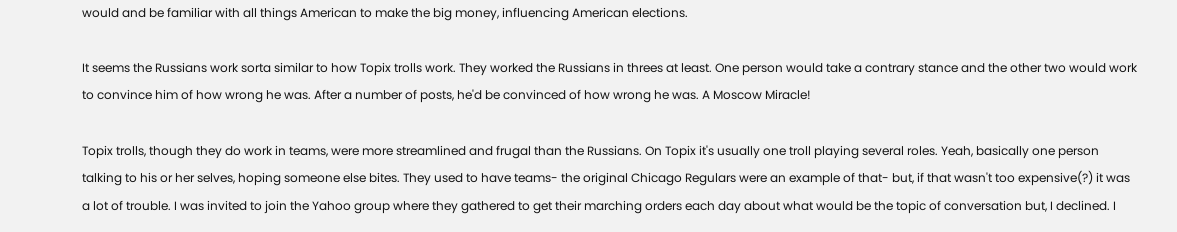would and be familiar with all things American to make the big money, influencing American elections.

It seems the Russians work sorta similar to how Topix trolls work. They worked the Russians in threes at least. One person would take a contrary stance and the other two would work to convince him of how wrong he was. After a number of posts, he'd be convinced of how wrong he was. A Moscow Miracle!

Topix trolls, though they do work in teams, were more streamlined and frugal than the Russians. On Topix it's usually one troll playing several roles. Yeah, basically one person talking to his or her selves, hoping someone else bites. They used to have teams- the original Chicago Regulars were an example of that- but, if that wasn't too expensive(?) it was a lot of trouble. I was invited to join the Yahoo group where they gathered to get their marching orders each day about what would be the topic of conversation but, I declined. I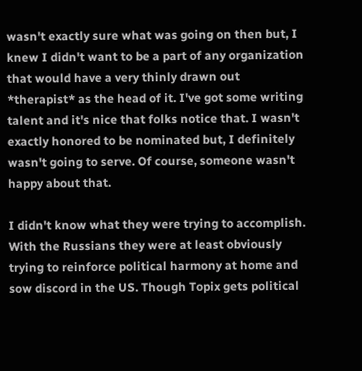wasn't exactly sure what was going on then but, I knew I didn't want to be a part of any organization that would have a very thinly drawn out *therapist* as the head of it. I've got some writing talent and it's nice that folks notice that. I wasn't exactly honored to be nominated but, I definitely wasn't going to serve. Of course, someone wasn't happy about that.

I didn't know what they were trying to accomplish. With the Russians they were at least obviously trying to reinforce political harmony at home and sow discord in the US. Though Topix gets political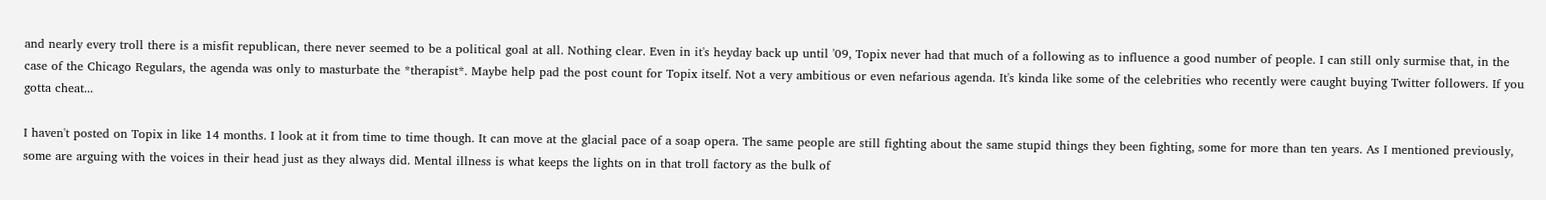and nearly every troll there is a misfit republican, there never seemed to be a political goal at all. Nothing clear. Even in it's heyday back up until '09, Topix never had that much of a following as to influence a good number of people. I can still only surmise that, in the case of the Chicago Regulars, the agenda was only to masturbate the *therapist*. Maybe help pad the post count for Topix itself. Not a very ambitious or even nefarious agenda. It's kinda like some of the celebrities who recently were caught buying Twitter followers. If you gotta cheat...

I haven't posted on Topix in like 14 months. I look at it from time to time though. It can move at the glacial pace of a soap opera. The same people are still fighting about the same stupid things they been fighting, some for more than ten years. As I mentioned previously, some are arguing with the voices in their head just as they always did. Mental illness is what keeps the lights on in that troll factory as the bulk of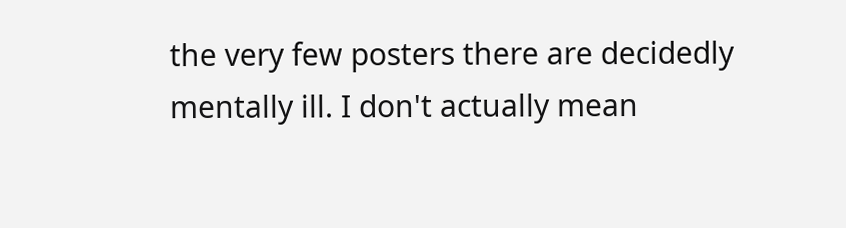the very few posters there are decidedly mentally ill. I don't actually mean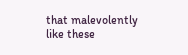that malevolently like these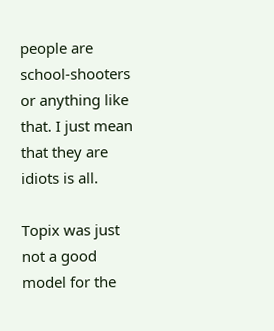people are school-shooters or anything like that. I just mean that they are idiots is all.

Topix was just not a good model for the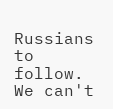Russians to follow. We can't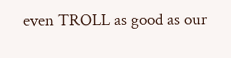even TROLL as good as our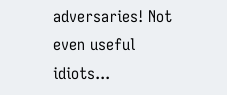adversaries! Not even useful idiots...